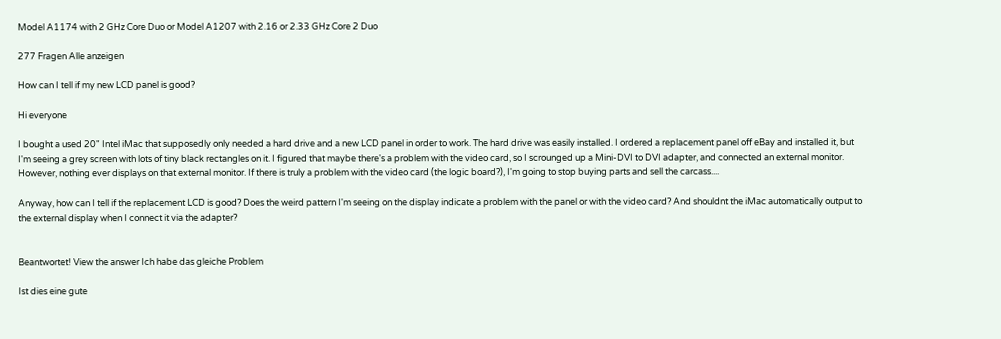Model A1174 with 2 GHz Core Duo or Model A1207 with 2.16 or 2.33 GHz Core 2 Duo

277 Fragen Alle anzeigen

How can I tell if my new LCD panel is good?

Hi everyone

I bought a used 20" Intel iMac that supposedly only needed a hard drive and a new LCD panel in order to work. The hard drive was easily installed. I ordered a replacement panel off eBay and installed it, but I'm seeing a grey screen with lots of tiny black rectangles on it. I figured that maybe there's a problem with the video card, so I scrounged up a Mini-DVI to DVI adapter, and connected an external monitor. However, nothing ever displays on that external monitor. If there is truly a problem with the video card (the logic board?), I'm going to stop buying parts and sell the carcass....

Anyway, how can I tell if the replacement LCD is good? Does the weird pattern I'm seeing on the display indicate a problem with the panel or with the video card? And shouldnt the iMac automatically output to the external display when I connect it via the adapter?


Beantwortet! View the answer Ich habe das gleiche Problem

Ist dies eine gute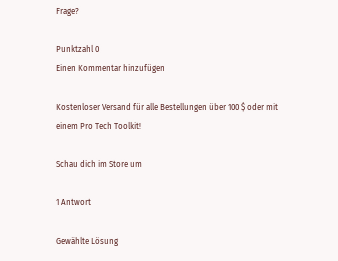Frage?

Punktzahl 0
Einen Kommentar hinzufügen

Kostenloser Versand für alle Bestellungen über 100 $ oder mit einem Pro Tech Toolkit!

Schau dich im Store um

1 Antwort

Gewählte Lösung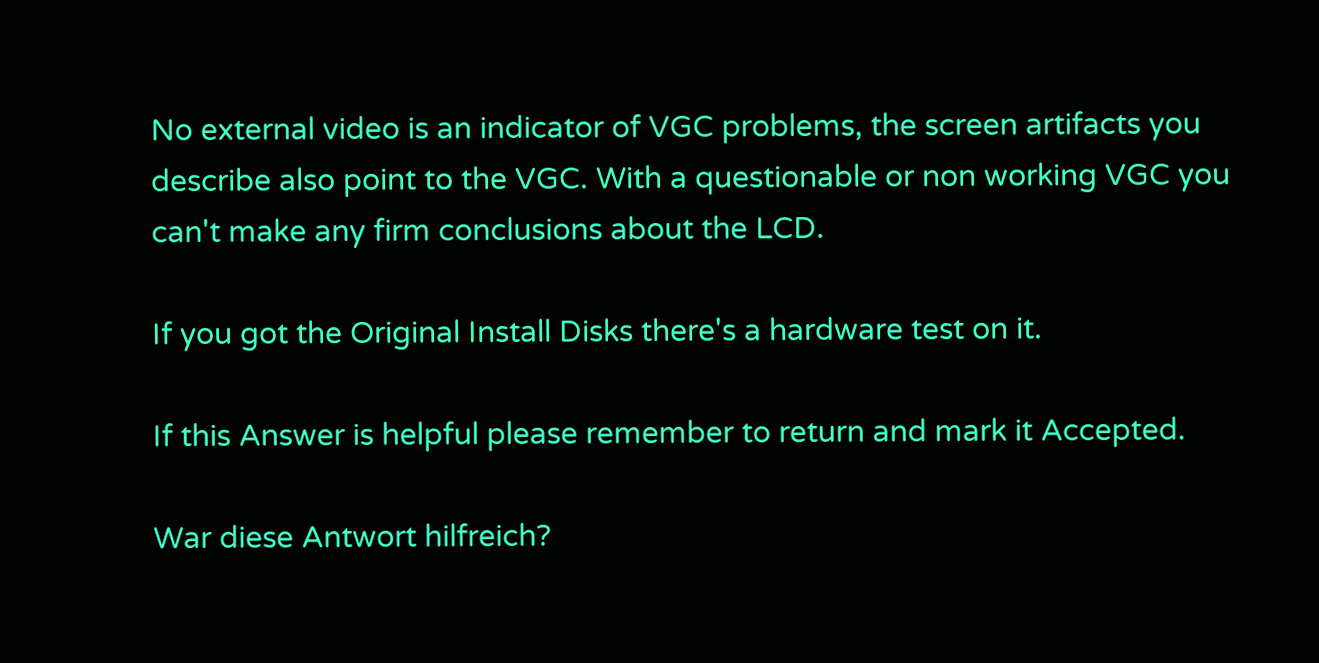No external video is an indicator of VGC problems, the screen artifacts you describe also point to the VGC. With a questionable or non working VGC you can't make any firm conclusions about the LCD.

If you got the Original Install Disks there's a hardware test on it.

If this Answer is helpful please remember to return and mark it Accepted.

War diese Antwort hilfreich?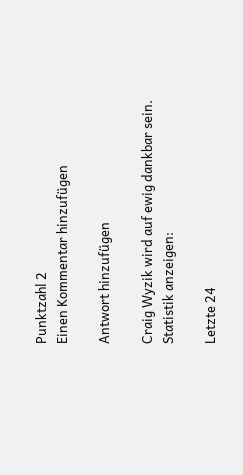Punktzahl 2
Einen Kommentar hinzufügen

Antwort hinzufügen

Craig Wyzik wird auf ewig dankbar sein.
Statistik anzeigen:

Letzte 24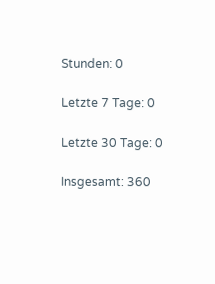Stunden: 0

Letzte 7 Tage: 0

Letzte 30 Tage: 0

Insgesamt: 360